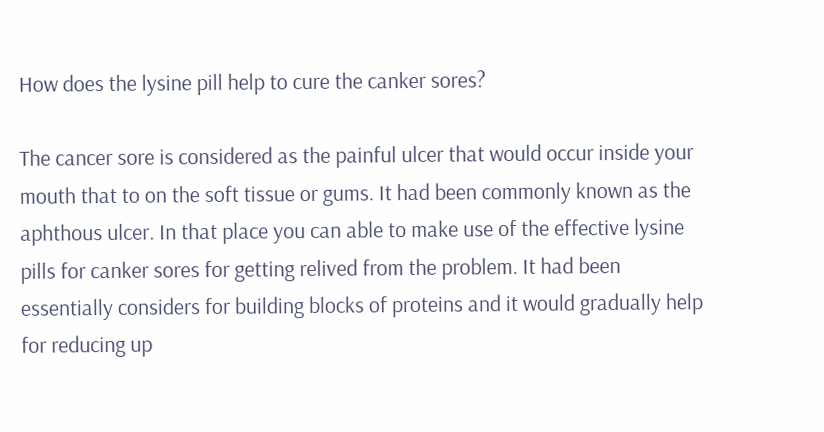How does the lysine pill help to cure the canker sores?

The cancer sore is considered as the painful ulcer that would occur inside your mouth that to on the soft tissue or gums. It had been commonly known as the aphthous ulcer. In that place you can able to make use of the effective lysine pills for canker sores for getting relived from the problem. It had been essentially considers for building blocks of proteins and it would gradually help for reducing up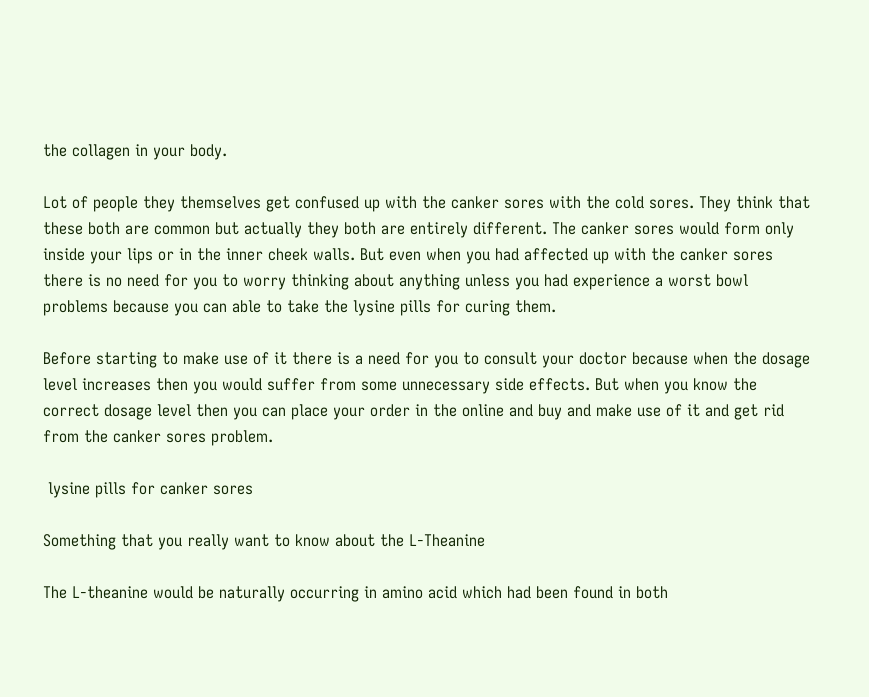the collagen in your body.

Lot of people they themselves get confused up with the canker sores with the cold sores. They think that these both are common but actually they both are entirely different. The canker sores would form only inside your lips or in the inner cheek walls. But even when you had affected up with the canker sores there is no need for you to worry thinking about anything unless you had experience a worst bowl problems because you can able to take the lysine pills for curing them.

Before starting to make use of it there is a need for you to consult your doctor because when the dosage level increases then you would suffer from some unnecessary side effects. But when you know the correct dosage level then you can place your order in the online and buy and make use of it and get rid from the canker sores problem.

 lysine pills for canker sores

Something that you really want to know about the L-Theanine

The L-theanine would be naturally occurring in amino acid which had been found in both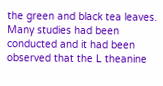the green and black tea leaves. Many studies had been conducted and it had been observed that the L theanine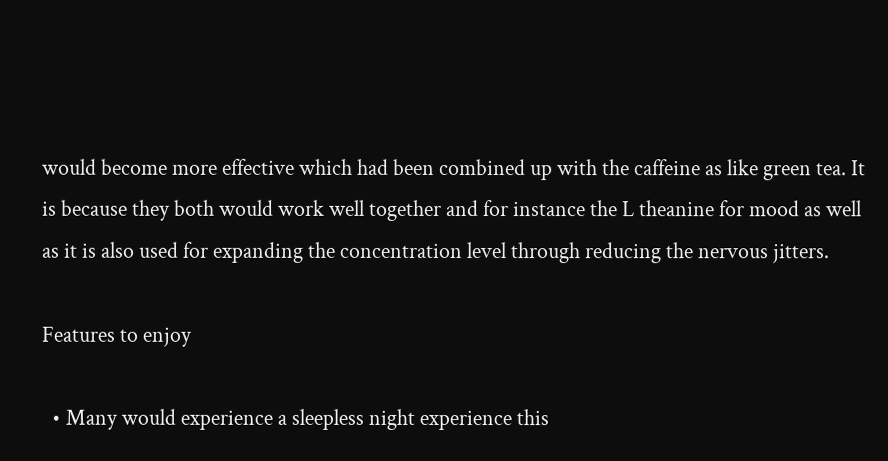would become more effective which had been combined up with the caffeine as like green tea. It is because they both would work well together and for instance the L theanine for mood as well as it is also used for expanding the concentration level through reducing the nervous jitters.

Features to enjoy

  • Many would experience a sleepless night experience this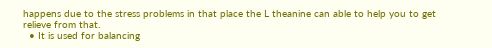happens due to the stress problems in that place the L theanine can able to help you to get relieve from that.
  • It is used for balancing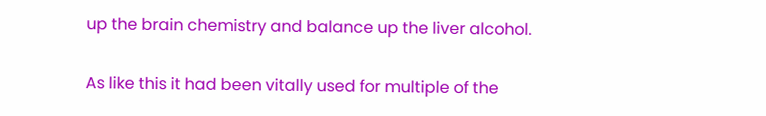up the brain chemistry and balance up the liver alcohol.

As like this it had been vitally used for multiple of the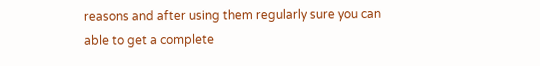reasons and after using them regularly sure you can able to get a complete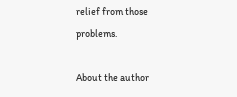relief from those problems.

About the author